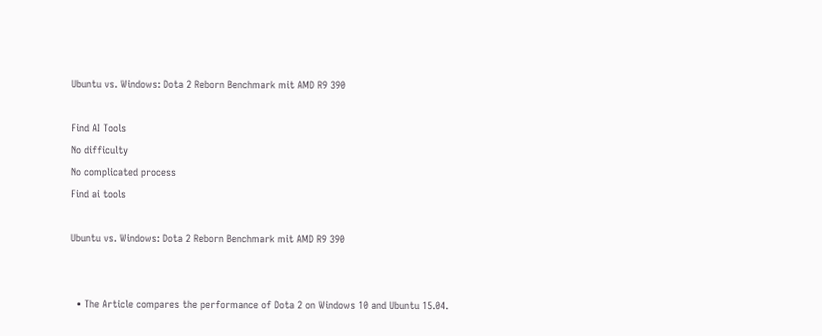Ubuntu vs. Windows: Dota 2 Reborn Benchmark mit AMD R9 390

Find AI Tools
No difficulty
No complicated process
Find ai tools

Ubuntu vs. Windows: Dota 2 Reborn Benchmark mit AMD R9 390


  • The Article compares the performance of Dota 2 on Windows 10 and Ubuntu 15.04.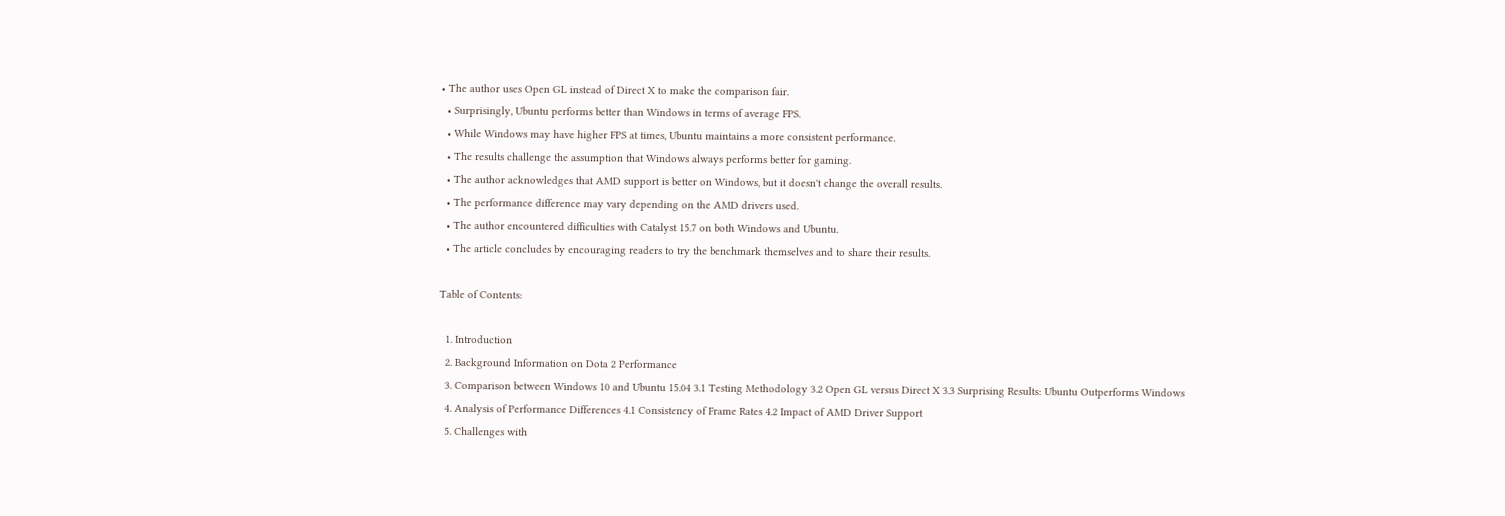• The author uses Open GL instead of Direct X to make the comparison fair.
  • Surprisingly, Ubuntu performs better than Windows in terms of average FPS.
  • While Windows may have higher FPS at times, Ubuntu maintains a more consistent performance.
  • The results challenge the assumption that Windows always performs better for gaming.
  • The author acknowledges that AMD support is better on Windows, but it doesn't change the overall results.
  • The performance difference may vary depending on the AMD drivers used.
  • The author encountered difficulties with Catalyst 15.7 on both Windows and Ubuntu.
  • The article concludes by encouraging readers to try the benchmark themselves and to share their results.

Table of Contents:

  1. Introduction
  2. Background Information on Dota 2 Performance
  3. Comparison between Windows 10 and Ubuntu 15.04 3.1 Testing Methodology 3.2 Open GL versus Direct X 3.3 Surprising Results: Ubuntu Outperforms Windows
  4. Analysis of Performance Differences 4.1 Consistency of Frame Rates 4.2 Impact of AMD Driver Support
  5. Challenges with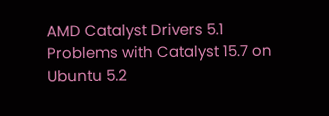AMD Catalyst Drivers 5.1 Problems with Catalyst 15.7 on Ubuntu 5.2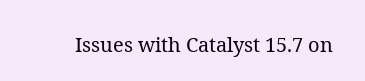Issues with Catalyst 15.7 on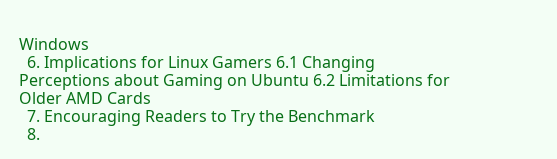Windows
  6. Implications for Linux Gamers 6.1 Changing Perceptions about Gaming on Ubuntu 6.2 Limitations for Older AMD Cards
  7. Encouraging Readers to Try the Benchmark
  8.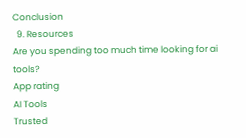Conclusion
  9. Resources
Are you spending too much time looking for ai tools?
App rating
AI Tools
Trusted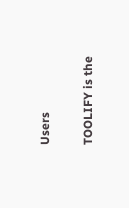Users

TOOLIFY is the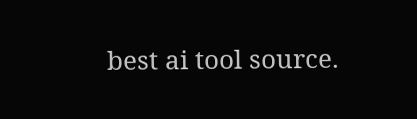best ai tool source.